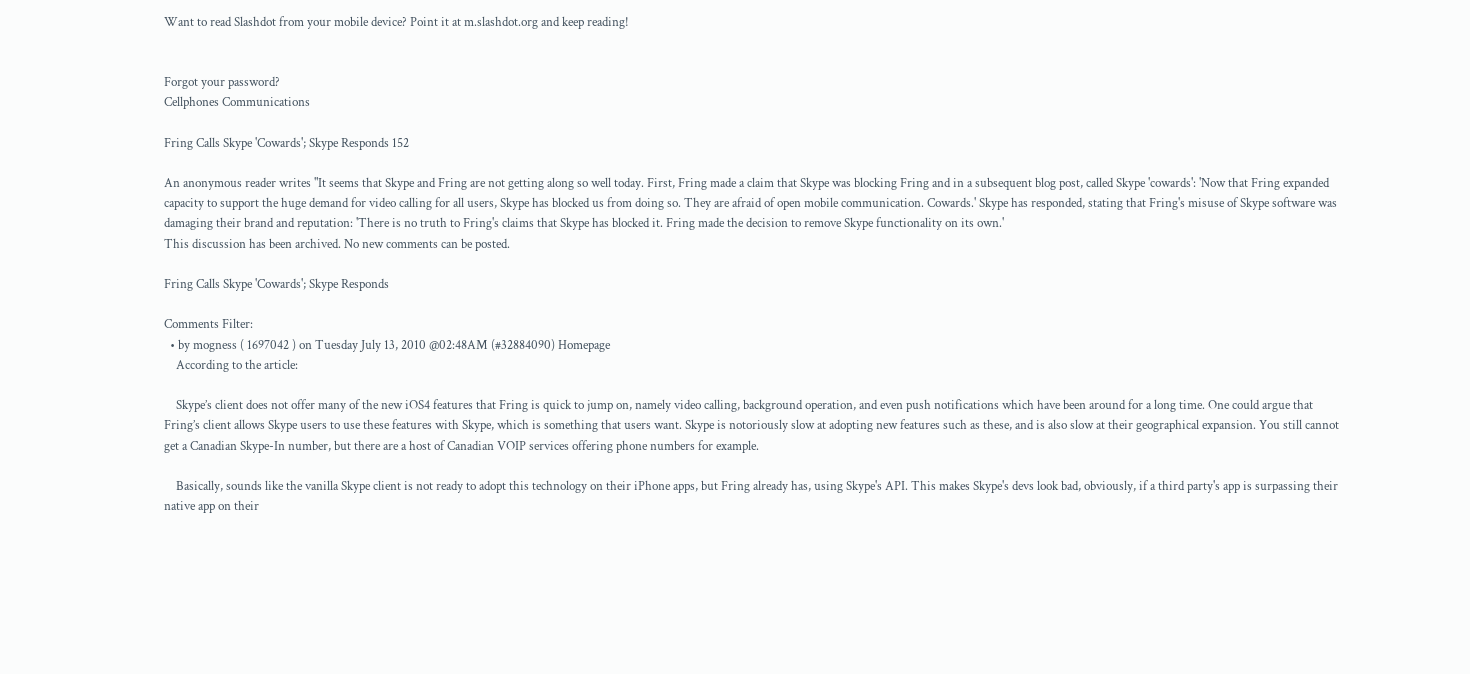Want to read Slashdot from your mobile device? Point it at m.slashdot.org and keep reading!


Forgot your password?
Cellphones Communications

Fring Calls Skype 'Cowards'; Skype Responds 152

An anonymous reader writes "It seems that Skype and Fring are not getting along so well today. First, Fring made a claim that Skype was blocking Fring and in a subsequent blog post, called Skype 'cowards': 'Now that Fring expanded capacity to support the huge demand for video calling for all users, Skype has blocked us from doing so. They are afraid of open mobile communication. Cowards.' Skype has responded, stating that Fring's misuse of Skype software was damaging their brand and reputation: 'There is no truth to Fring's claims that Skype has blocked it. Fring made the decision to remove Skype functionality on its own.'
This discussion has been archived. No new comments can be posted.

Fring Calls Skype 'Cowards'; Skype Responds

Comments Filter:
  • by mogness ( 1697042 ) on Tuesday July 13, 2010 @02:48AM (#32884090) Homepage
    According to the article:

    Skype’s client does not offer many of the new iOS4 features that Fring is quick to jump on, namely video calling, background operation, and even push notifications which have been around for a long time. One could argue that Fring’s client allows Skype users to use these features with Skype, which is something that users want. Skype is notoriously slow at adopting new features such as these, and is also slow at their geographical expansion. You still cannot get a Canadian Skype-In number, but there are a host of Canadian VOIP services offering phone numbers for example.

    Basically, sounds like the vanilla Skype client is not ready to adopt this technology on their iPhone apps, but Fring already has, using Skype's API. This makes Skype's devs look bad, obviously, if a third party's app is surpassing their native app on their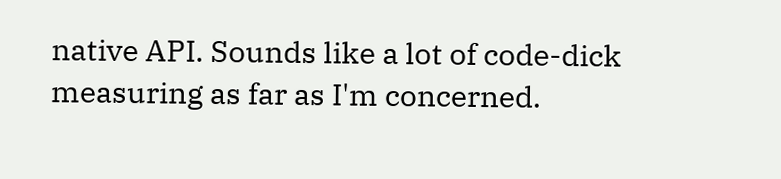native API. Sounds like a lot of code-dick measuring as far as I'm concerned.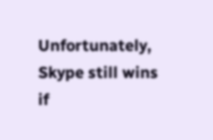Unfortunately, Skype still wins if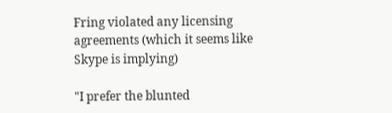Fring violated any licensing agreements (which it seems like Skype is implying)

"I prefer the blunted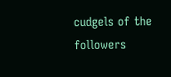cudgels of the followers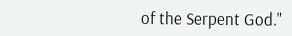of the Serpent God."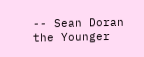-- Sean Doran the Younger